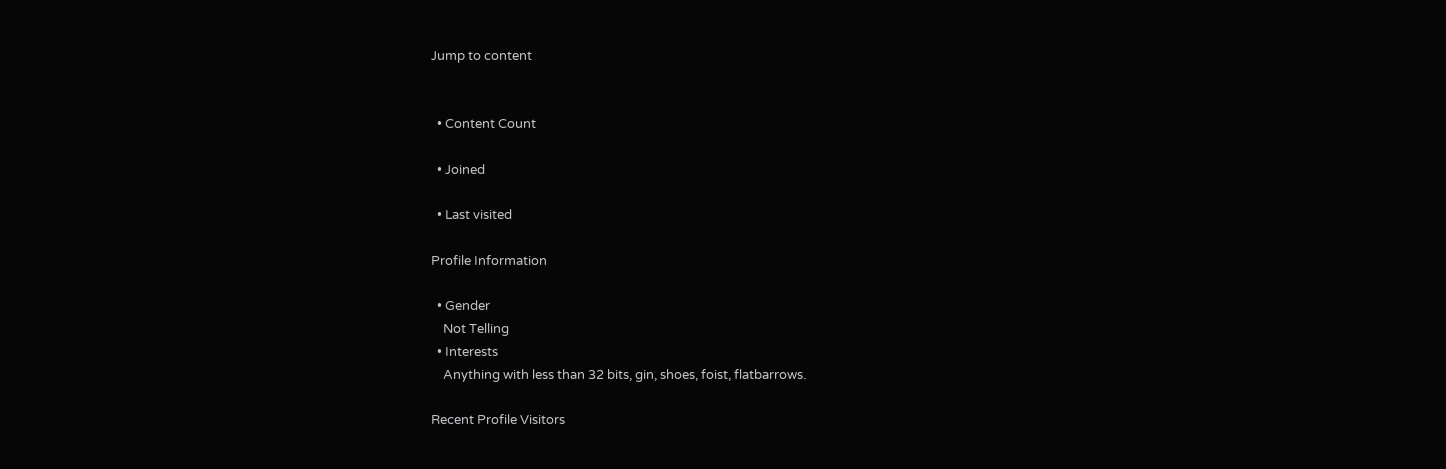Jump to content


  • Content Count

  • Joined

  • Last visited

Profile Information

  • Gender
    Not Telling
  • Interests
    Anything with less than 32 bits, gin, shoes, foist, flatbarrows.

Recent Profile Visitors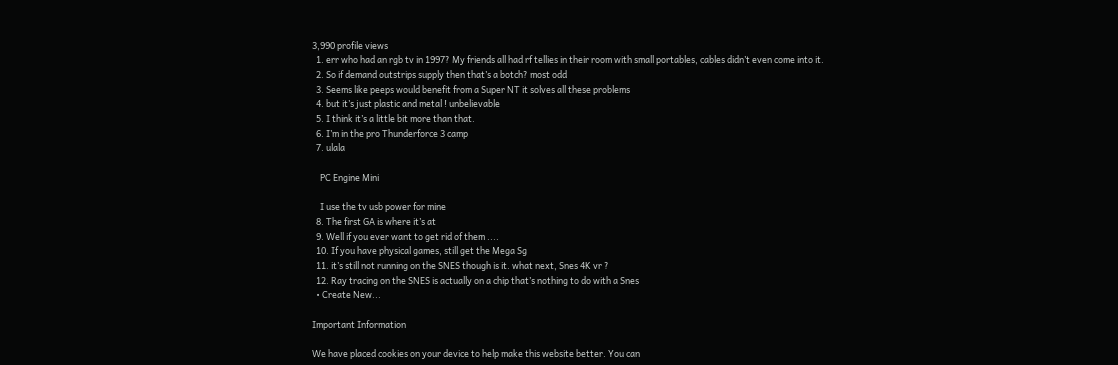3,990 profile views
  1. err who had an rgb tv in 1997? My friends all had rf tellies in their room with small portables, cables didn’t even come into it.
  2. So if demand outstrips supply then that’s a botch? most odd
  3. Seems like peeps would benefit from a Super NT it solves all these problems
  4. but it’s just plastic and metal ! unbelievable
  5. I think it’s a little bit more than that.
  6. I’m in the pro Thunderforce 3 camp
  7. ulala

    PC Engine Mini

    I use the tv usb power for mine
  8. The first GA is where it’s at
  9. Well if you ever want to get rid of them ....
  10. If you have physical games, still get the Mega Sg
  11. it’s still not running on the SNES though is it. what next, Snes 4K vr ?
  12. Ray tracing on the SNES is actually on a chip that’s nothing to do with a Snes
  • Create New...

Important Information

We have placed cookies on your device to help make this website better. You can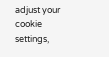adjust your cookie settings,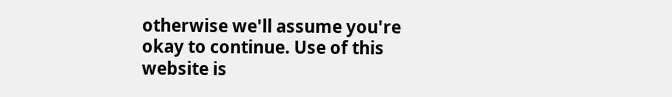otherwise we'll assume you're okay to continue. Use of this website is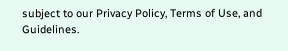subject to our Privacy Policy, Terms of Use, and Guidelines.